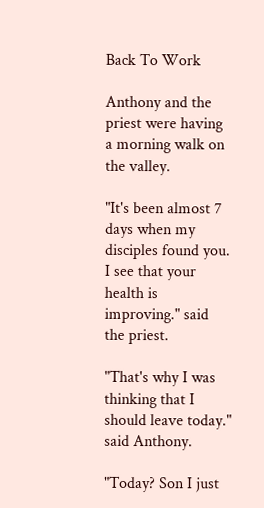Back To Work

Anthony and the priest were having a morning walk on the valley.

"It's been almost 7 days when my disciples found you. I see that your health is improving." said the priest.

"That's why I was thinking that I should leave today." said Anthony.

"Today? Son I just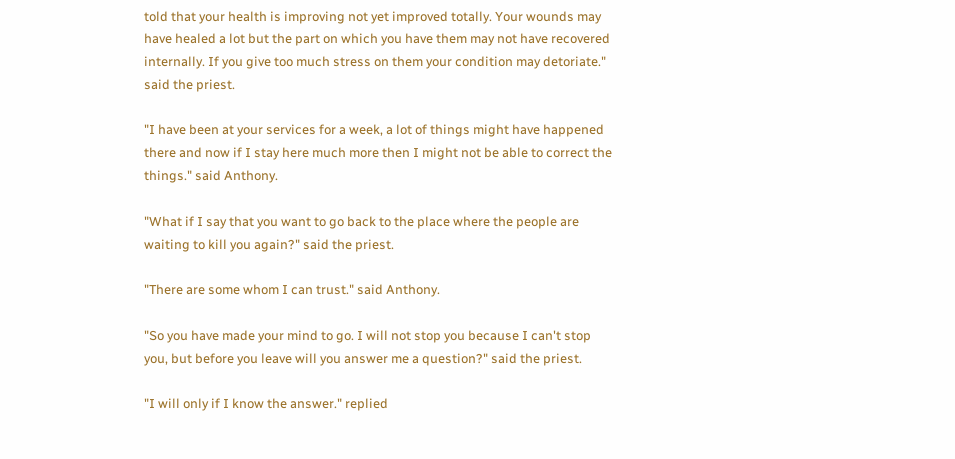told that your health is improving not yet improved totally. Your wounds may have healed a lot but the part on which you have them may not have recovered internally. If you give too much stress on them your condition may detoriate." said the priest.

"I have been at your services for a week, a lot of things might have happened there and now if I stay here much more then I might not be able to correct the things." said Anthony.

"What if I say that you want to go back to the place where the people are waiting to kill you again?" said the priest.

"There are some whom I can trust." said Anthony.

"So you have made your mind to go. I will not stop you because I can't stop you, but before you leave will you answer me a question?" said the priest.

"I will only if I know the answer." replied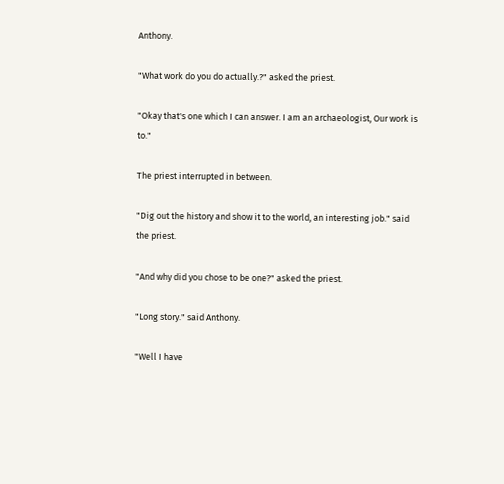Anthony.

"What work do you do actually.?" asked the priest.

"Okay that's one which I can answer. I am an archaeologist, Our work is to."

The priest interrupted in between.

"Dig out the history and show it to the world, an interesting job." said the priest.

"And why did you chose to be one?" asked the priest.

"Long story." said Anthony.

"Well I have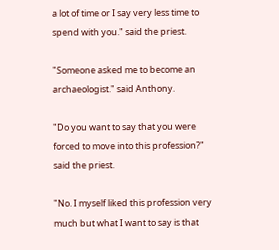a lot of time or I say very less time to spend with you." said the priest.

"Someone asked me to become an archaeologist." said Anthony.

"Do you want to say that you were forced to move into this profession?" said the priest.

"No. I myself liked this profession very much but what I want to say is that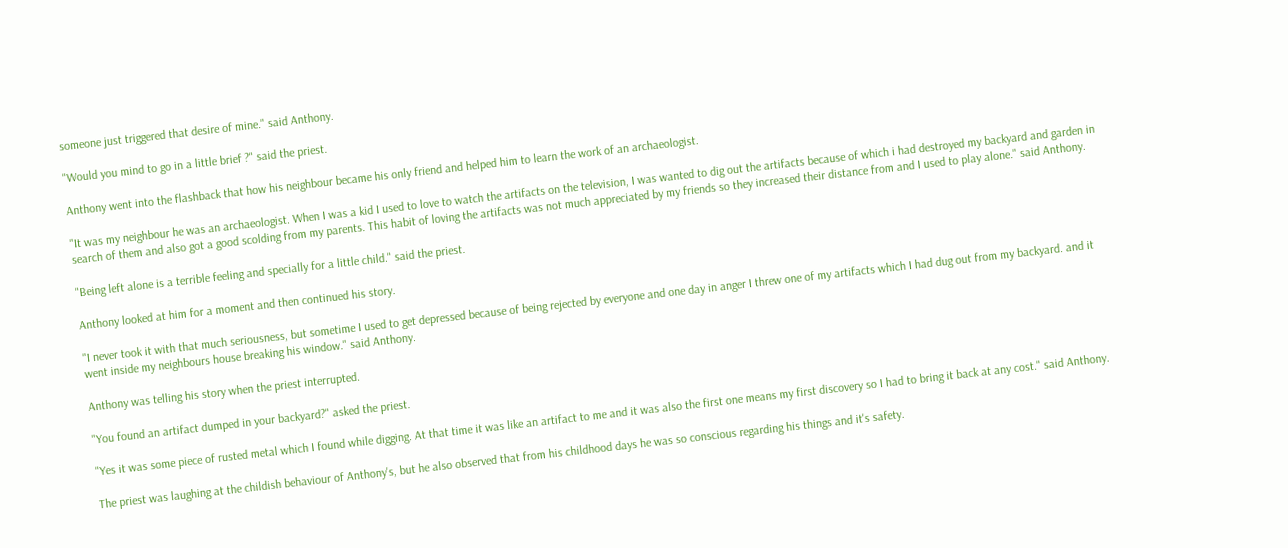someone just triggered that desire of mine." said Anthony.

"Would you mind to go in a little brief ?" said the priest.

Anthony went into the flashback that how his neighbour became his only friend and helped him to learn the work of an archaeologist.

"It was my neighbour he was an archaeologist. When I was a kid I used to love to watch the artifacts on the television, I was wanted to dig out the artifacts because of which i had destroyed my backyard and garden in search of them and also got a good scolding from my parents. This habit of loving the artifacts was not much appreciated by my friends so they increased their distance from and I used to play alone." said Anthony.

"Being left alone is a terrible feeling and specially for a little child." said the priest.

Anthony looked at him for a moment and then continued his story.

"I never took it with that much seriousness, but sometime I used to get depressed because of being rejected by everyone and one day in anger I threw one of my artifacts which I had dug out from my backyard. and it went inside my neighbours house breaking his window." said Anthony.

Anthony was telling his story when the priest interrupted.

"You found an artifact dumped in your backyard?" asked the priest.

"Yes it was some piece of rusted metal which I found while digging. At that time it was like an artifact to me and it was also the first one means my first discovery so I had to bring it back at any cost." said Anthony.

The priest was laughing at the childish behaviour of Anthony's, but he also observed that from his childhood days he was so conscious regarding his things and it's safety.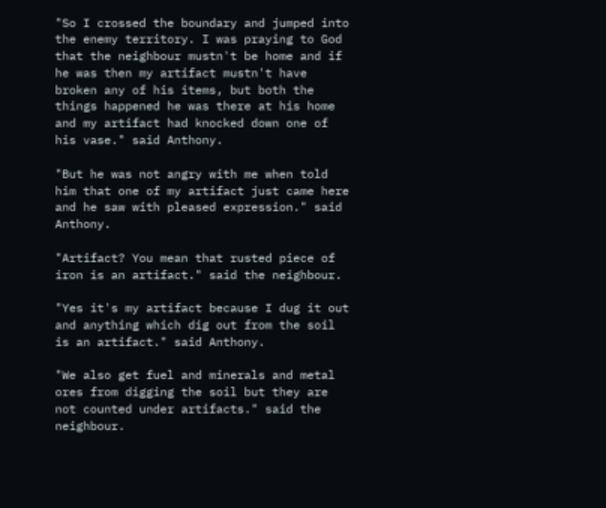"So I crossed the boundary and jumped into the enemy territory. I was praying to God that the neighbour mustn't be home and if he was then my artifact mustn't have broken any of his items, but both the things happened he was there at his home and my artifact had knocked down one of his vase." said Anthony.

"But he was not angry with me when told him that one of my artifact just came here and he saw with pleased expression." said Anthony.

"Artifact? You mean that rusted piece of iron is an artifact." said the neighbour.

"Yes it's my artifact because I dug it out and anything which dig out from the soil is an artifact." said Anthony.

"We also get fuel and minerals and metal ores from digging the soil but they are not counted under artifacts." said the neighbour.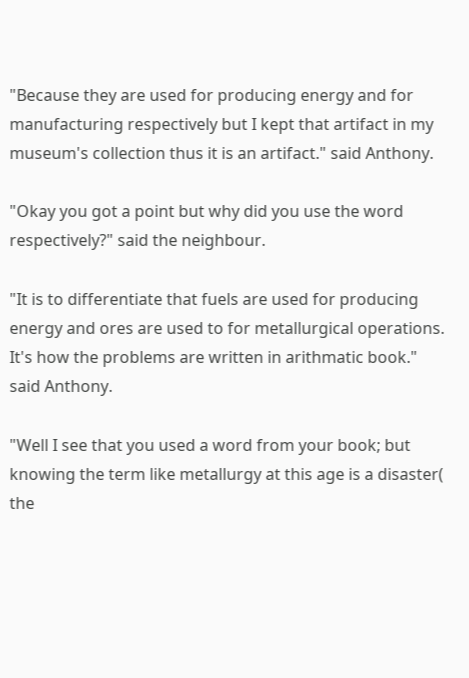"Because they are used for producing energy and for manufacturing respectively but I kept that artifact in my museum's collection thus it is an artifact." said Anthony.

"Okay you got a point but why did you use the word respectively?" said the neighbour.

"It is to differentiate that fuels are used for producing energy and ores are used to for metallurgical operations. It's how the problems are written in arithmatic book." said Anthony.

"Well I see that you used a word from your book; but knowing the term like metallurgy at this age is a disaster( the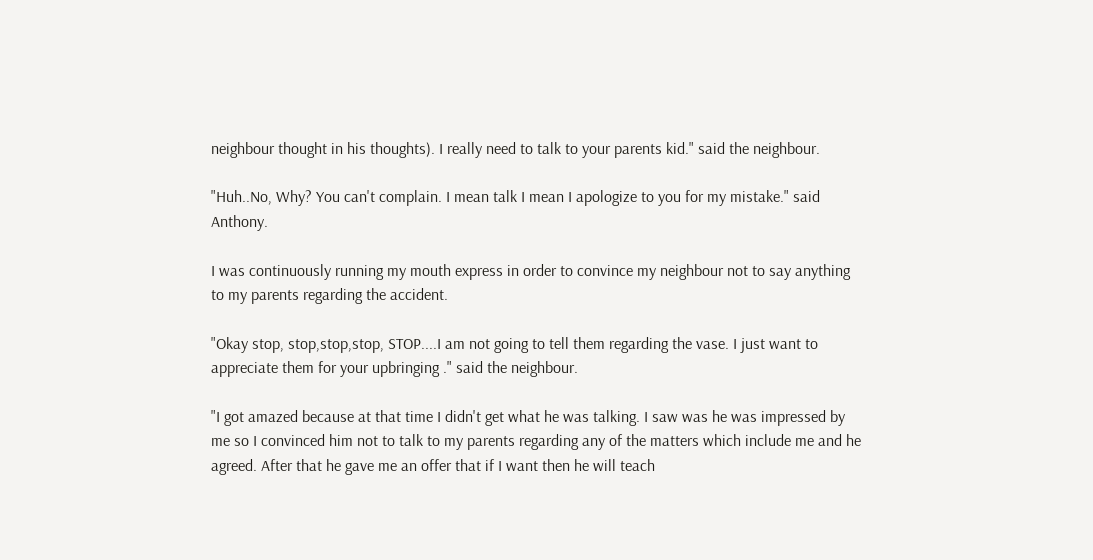neighbour thought in his thoughts). I really need to talk to your parents kid." said the neighbour.

"Huh..No, Why? You can't complain. I mean talk I mean I apologize to you for my mistake." said Anthony.

I was continuously running my mouth express in order to convince my neighbour not to say anything to my parents regarding the accident.

"Okay stop, stop,stop,stop, STOP....I am not going to tell them regarding the vase. I just want to appreciate them for your upbringing ." said the neighbour.

"I got amazed because at that time I didn't get what he was talking. I saw was he was impressed by me so I convinced him not to talk to my parents regarding any of the matters which include me and he agreed. After that he gave me an offer that if I want then he will teach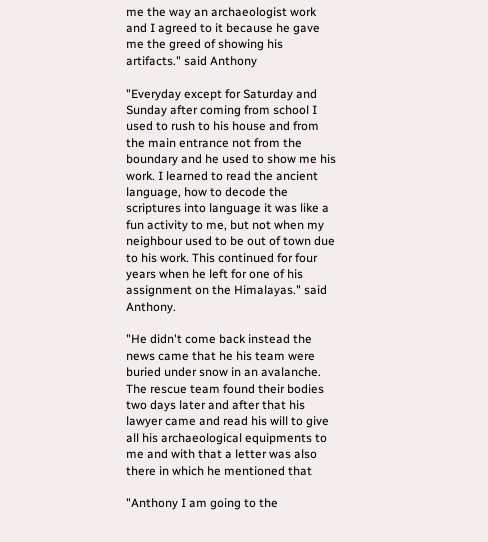me the way an archaeologist work and I agreed to it because he gave me the greed of showing his artifacts." said Anthony

"Everyday except for Saturday and Sunday after coming from school I used to rush to his house and from the main entrance not from the boundary and he used to show me his work. I learned to read the ancient language, how to decode the scriptures into language it was like a fun activity to me, but not when my neighbour used to be out of town due to his work. This continued for four years when he left for one of his assignment on the Himalayas." said Anthony.

"He didn't come back instead the news came that he his team were buried under snow in an avalanche. The rescue team found their bodies two days later and after that his lawyer came and read his will to give all his archaeological equipments to me and with that a letter was also there in which he mentioned that

"Anthony I am going to the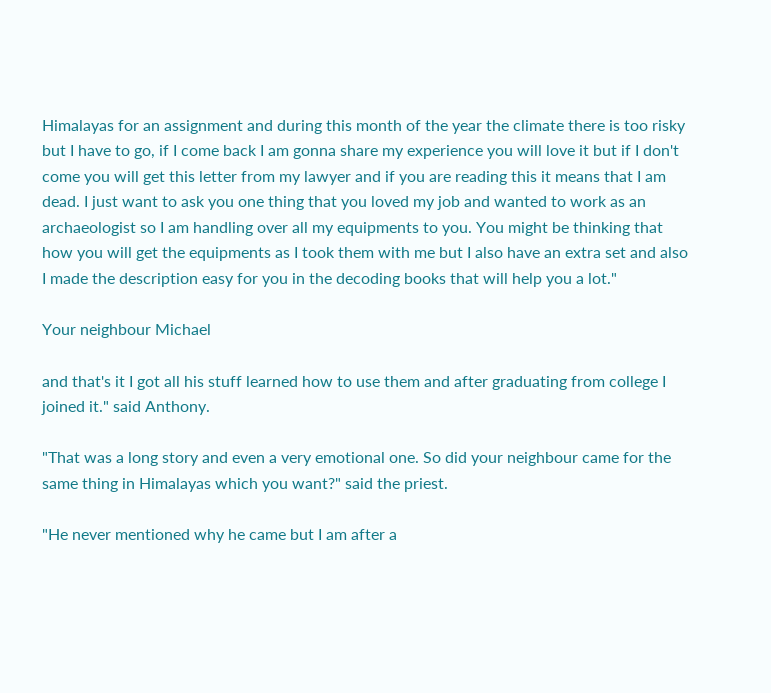Himalayas for an assignment and during this month of the year the climate there is too risky but I have to go, if I come back I am gonna share my experience you will love it but if I don't come you will get this letter from my lawyer and if you are reading this it means that I am dead. I just want to ask you one thing that you loved my job and wanted to work as an archaeologist so I am handling over all my equipments to you. You might be thinking that how you will get the equipments as I took them with me but I also have an extra set and also I made the description easy for you in the decoding books that will help you a lot."

Your neighbour Michael

and that's it I got all his stuff learned how to use them and after graduating from college I joined it." said Anthony.

"That was a long story and even a very emotional one. So did your neighbour came for the same thing in Himalayas which you want?" said the priest.

"He never mentioned why he came but I am after a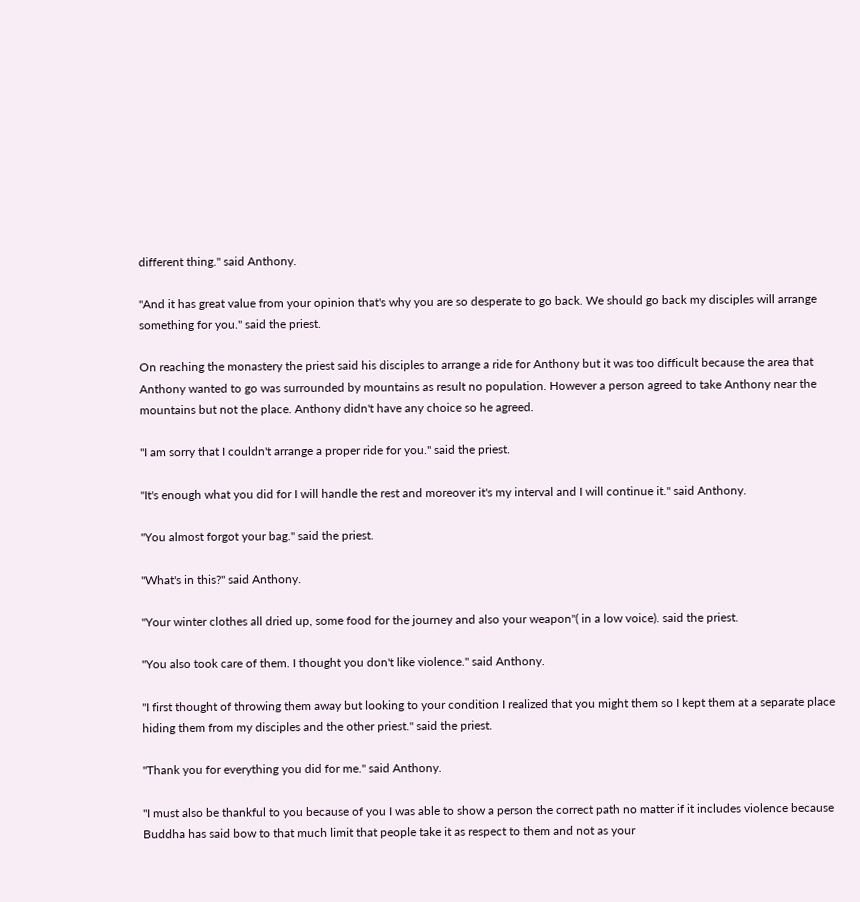different thing." said Anthony.

"And it has great value from your opinion that's why you are so desperate to go back. We should go back my disciples will arrange something for you." said the priest.

On reaching the monastery the priest said his disciples to arrange a ride for Anthony but it was too difficult because the area that Anthony wanted to go was surrounded by mountains as result no population. However a person agreed to take Anthony near the mountains but not the place. Anthony didn't have any choice so he agreed.

"I am sorry that I couldn't arrange a proper ride for you." said the priest.

"It's enough what you did for I will handle the rest and moreover it's my interval and I will continue it." said Anthony.

"You almost forgot your bag." said the priest.

"What's in this?" said Anthony.

"Your winter clothes all dried up, some food for the journey and also your weapon"( in a low voice). said the priest.

"You also took care of them. I thought you don't like violence." said Anthony.

"I first thought of throwing them away but looking to your condition I realized that you might them so I kept them at a separate place hiding them from my disciples and the other priest." said the priest.

"Thank you for everything you did for me." said Anthony.

"I must also be thankful to you because of you I was able to show a person the correct path no matter if it includes violence because Buddha has said bow to that much limit that people take it as respect to them and not as your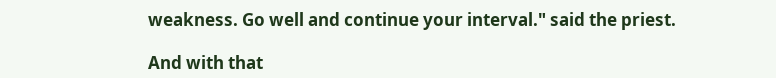weakness. Go well and continue your interval." said the priest.

And with that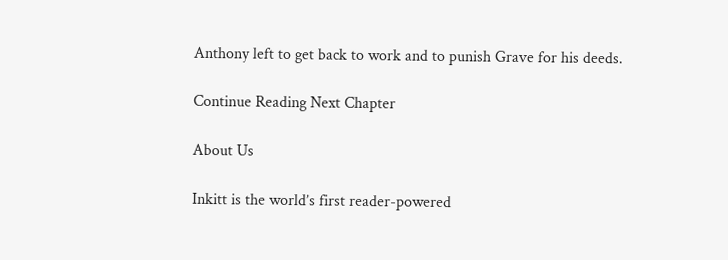Anthony left to get back to work and to punish Grave for his deeds.

Continue Reading Next Chapter

About Us

Inkitt is the world’s first reader-powered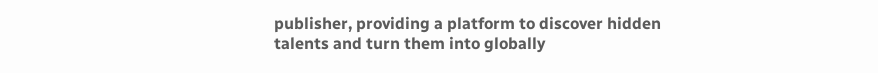publisher, providing a platform to discover hidden talents and turn them into globally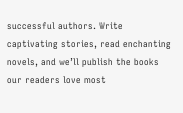successful authors. Write captivating stories, read enchanting novels, and we’ll publish the books our readers love most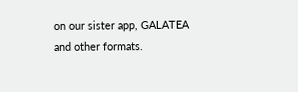on our sister app, GALATEA and other formats.